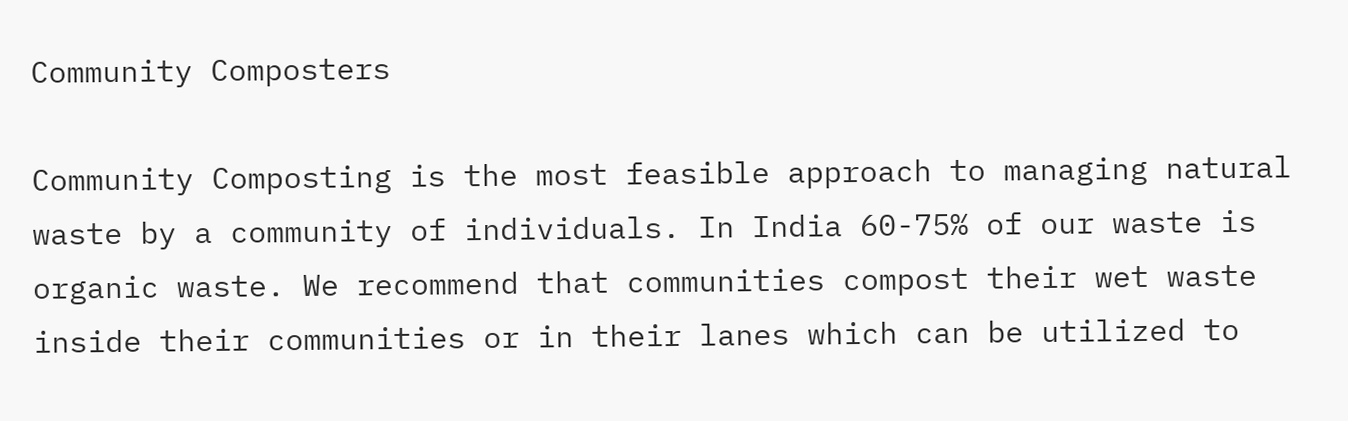Community Composters

Community Composting is the most feasible approach to managing natural waste by a community of individuals. In India 60-75% of our waste is organic waste. We recommend that communities compost their wet waste inside their communities or in their lanes which can be utilized to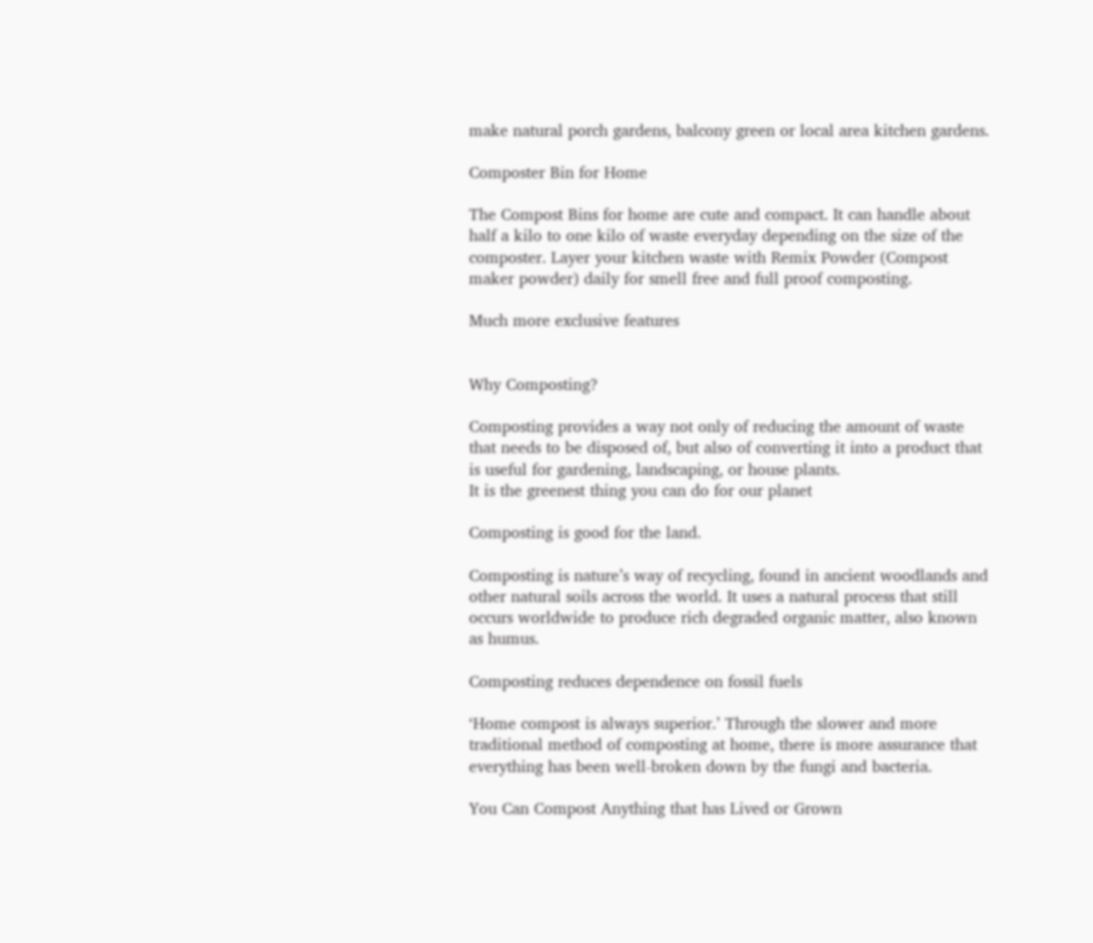make natural porch gardens, balcony green or local area kitchen gardens.

Composter Bin for Home

The Compost Bins for home are cute and compact. It can handle about half a kilo to one kilo of waste everyday depending on the size of the composter. Layer your kitchen waste with Remix Powder (Compost maker powder) daily for smell free and full proof composting.

Much more exclusive features


Why Composting?

Composting provides a way not only of reducing the amount of waste that needs to be disposed of, but also of converting it into a product that is useful for gardening, landscaping, or house plants.
It is the greenest thing you can do for our planet

Composting is good for the land.

Composting is nature’s way of recycling, found in ancient woodlands and other natural soils across the world. It uses a natural process that still occurs worldwide to produce rich degraded organic matter, also known as humus.

Composting reduces dependence on fossil fuels

‘Home compost is always superior.’ Through the slower and more traditional method of composting at home, there is more assurance that everything has been well-broken down by the fungi and bacteria.

You Can Compost Anything that has Lived or Grown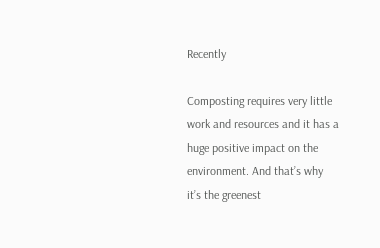Recently

Composting requires very little work and resources and it has a huge positive impact on the environment. And that’s why it’s the greenest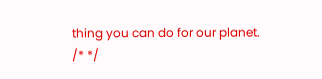thing you can do for our planet.
/* */